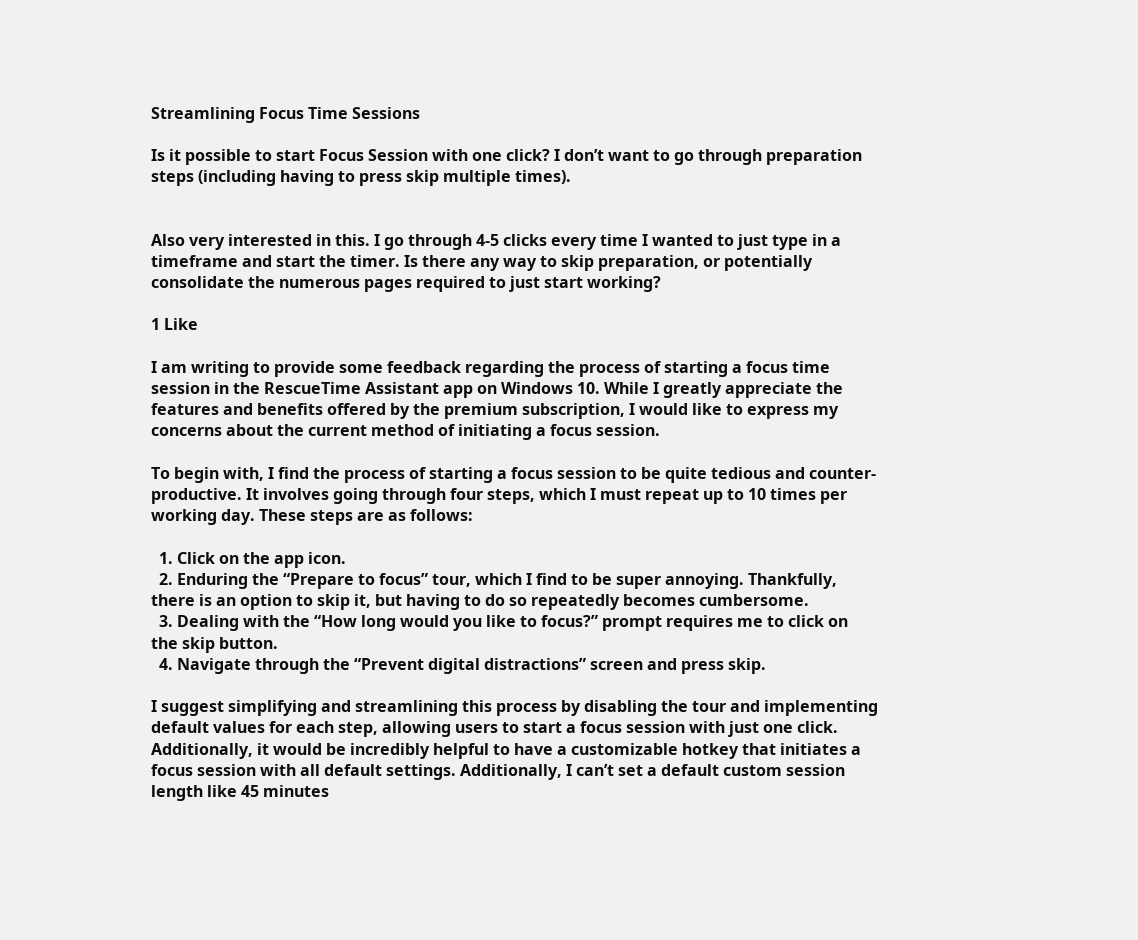Streamlining Focus Time Sessions

Is it possible to start Focus Session with one click? I don’t want to go through preparation steps (including having to press skip multiple times).


Also very interested in this. I go through 4-5 clicks every time I wanted to just type in a timeframe and start the timer. Is there any way to skip preparation, or potentially consolidate the numerous pages required to just start working?

1 Like

I am writing to provide some feedback regarding the process of starting a focus time session in the RescueTime Assistant app on Windows 10. While I greatly appreciate the features and benefits offered by the premium subscription, I would like to express my concerns about the current method of initiating a focus session.

To begin with, I find the process of starting a focus session to be quite tedious and counter-productive. It involves going through four steps, which I must repeat up to 10 times per working day. These steps are as follows:

  1. Click on the app icon.
  2. Enduring the “Prepare to focus” tour, which I find to be super annoying. Thankfully, there is an option to skip it, but having to do so repeatedly becomes cumbersome.
  3. Dealing with the “How long would you like to focus?” prompt requires me to click on the skip button.
  4. Navigate through the “Prevent digital distractions” screen and press skip.

I suggest simplifying and streamlining this process by disabling the tour and implementing default values for each step, allowing users to start a focus session with just one click. Additionally, it would be incredibly helpful to have a customizable hotkey that initiates a focus session with all default settings. Additionally, I can’t set a default custom session length like 45 minutes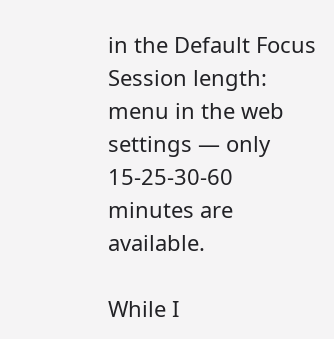in the Default Focus Session length: menu in the web settings — only 15-25-30-60 minutes are available.

While I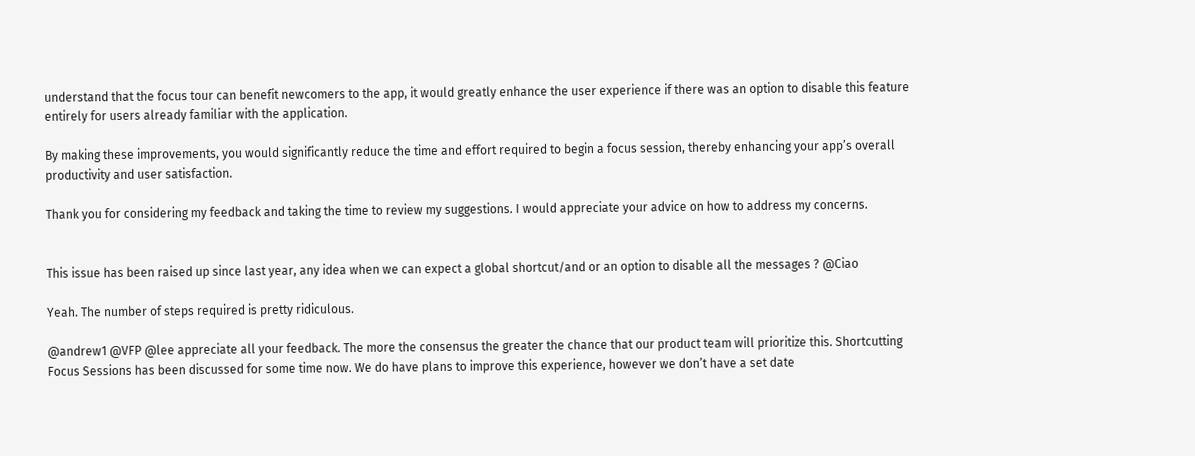understand that the focus tour can benefit newcomers to the app, it would greatly enhance the user experience if there was an option to disable this feature entirely for users already familiar with the application.

By making these improvements, you would significantly reduce the time and effort required to begin a focus session, thereby enhancing your app’s overall productivity and user satisfaction.

Thank you for considering my feedback and taking the time to review my suggestions. I would appreciate your advice on how to address my concerns.


This issue has been raised up since last year, any idea when we can expect a global shortcut/and or an option to disable all the messages ? @Ciao

Yeah. The number of steps required is pretty ridiculous.

@andrew1 @VFP @lee appreciate all your feedback. The more the consensus the greater the chance that our product team will prioritize this. Shortcutting Focus Sessions has been discussed for some time now. We do have plans to improve this experience, however we don’t have a set date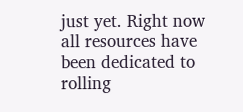just yet. Right now all resources have been dedicated to rolling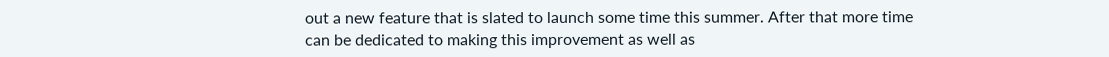out a new feature that is slated to launch some time this summer. After that more time can be dedicated to making this improvement as well as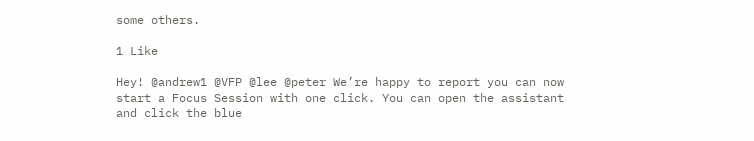some others.

1 Like

Hey! @andrew1 @VFP @lee @peter We’re happy to report you can now start a Focus Session with one click. You can open the assistant and click the blue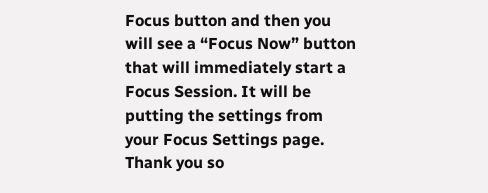Focus button and then you will see a “Focus Now” button that will immediately start a Focus Session. It will be putting the settings from your Focus Settings page. Thank you so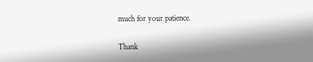much for your patience.

Thank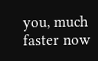you, much faster now